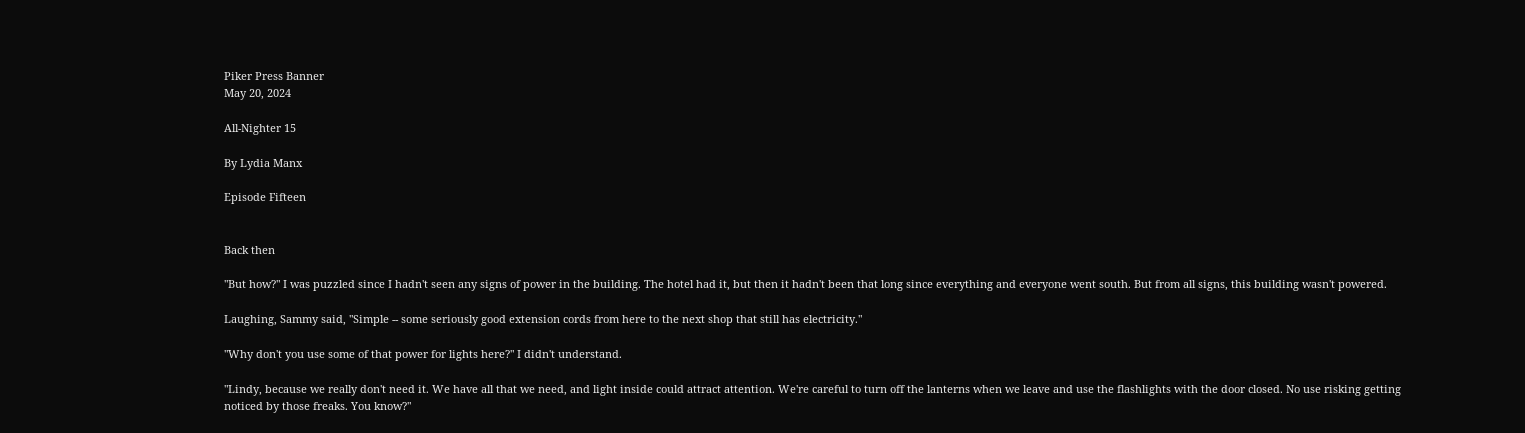Piker Press Banner
May 20, 2024

All-Nighter 15

By Lydia Manx

Episode Fifteen


Back then

"But how?" I was puzzled since I hadn't seen any signs of power in the building. The hotel had it, but then it hadn't been that long since everything and everyone went south. But from all signs, this building wasn't powered.

Laughing, Sammy said, "Simple -- some seriously good extension cords from here to the next shop that still has electricity."

"Why don't you use some of that power for lights here?" I didn't understand.

"Lindy, because we really don't need it. We have all that we need, and light inside could attract attention. We're careful to turn off the lanterns when we leave and use the flashlights with the door closed. No use risking getting noticed by those freaks. You know?"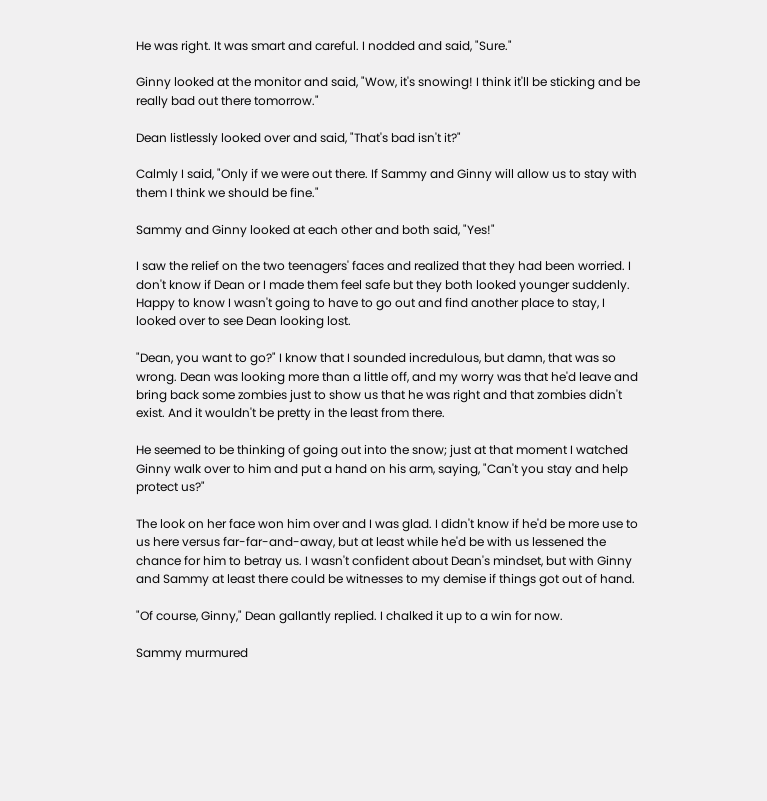He was right. It was smart and careful. I nodded and said, "Sure."

Ginny looked at the monitor and said, "Wow, it's snowing! I think it'll be sticking and be really bad out there tomorrow."

Dean listlessly looked over and said, "That's bad isn't it?"

Calmly I said, "Only if we were out there. If Sammy and Ginny will allow us to stay with them I think we should be fine."

Sammy and Ginny looked at each other and both said, "Yes!"

I saw the relief on the two teenagers' faces and realized that they had been worried. I don't know if Dean or I made them feel safe but they both looked younger suddenly. Happy to know I wasn't going to have to go out and find another place to stay, I looked over to see Dean looking lost.

"Dean, you want to go?" I know that I sounded incredulous, but damn, that was so wrong. Dean was looking more than a little off, and my worry was that he'd leave and bring back some zombies just to show us that he was right and that zombies didn't exist. And it wouldn't be pretty in the least from there.

He seemed to be thinking of going out into the snow; just at that moment I watched Ginny walk over to him and put a hand on his arm, saying, "Can't you stay and help protect us?"

The look on her face won him over and I was glad. I didn't know if he'd be more use to us here versus far-far-and-away, but at least while he'd be with us lessened the chance for him to betray us. I wasn't confident about Dean's mindset, but with Ginny and Sammy at least there could be witnesses to my demise if things got out of hand.

"Of course, Ginny," Dean gallantly replied. I chalked it up to a win for now.

Sammy murmured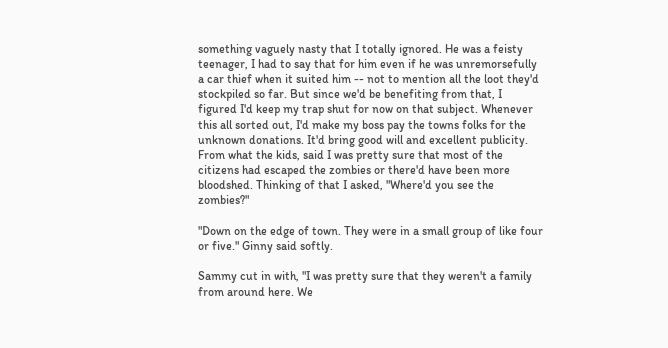something vaguely nasty that I totally ignored. He was a feisty teenager, I had to say that for him even if he was unremorsefully a car thief when it suited him -- not to mention all the loot they'd stockpiled so far. But since we'd be benefiting from that, I figured I'd keep my trap shut for now on that subject. Whenever this all sorted out, I'd make my boss pay the towns folks for the unknown donations. It'd bring good will and excellent publicity. From what the kids, said I was pretty sure that most of the citizens had escaped the zombies or there'd have been more bloodshed. Thinking of that I asked, "Where'd you see the zombies?"

"Down on the edge of town. They were in a small group of like four or five." Ginny said softly.

Sammy cut in with, "I was pretty sure that they weren't a family from around here. We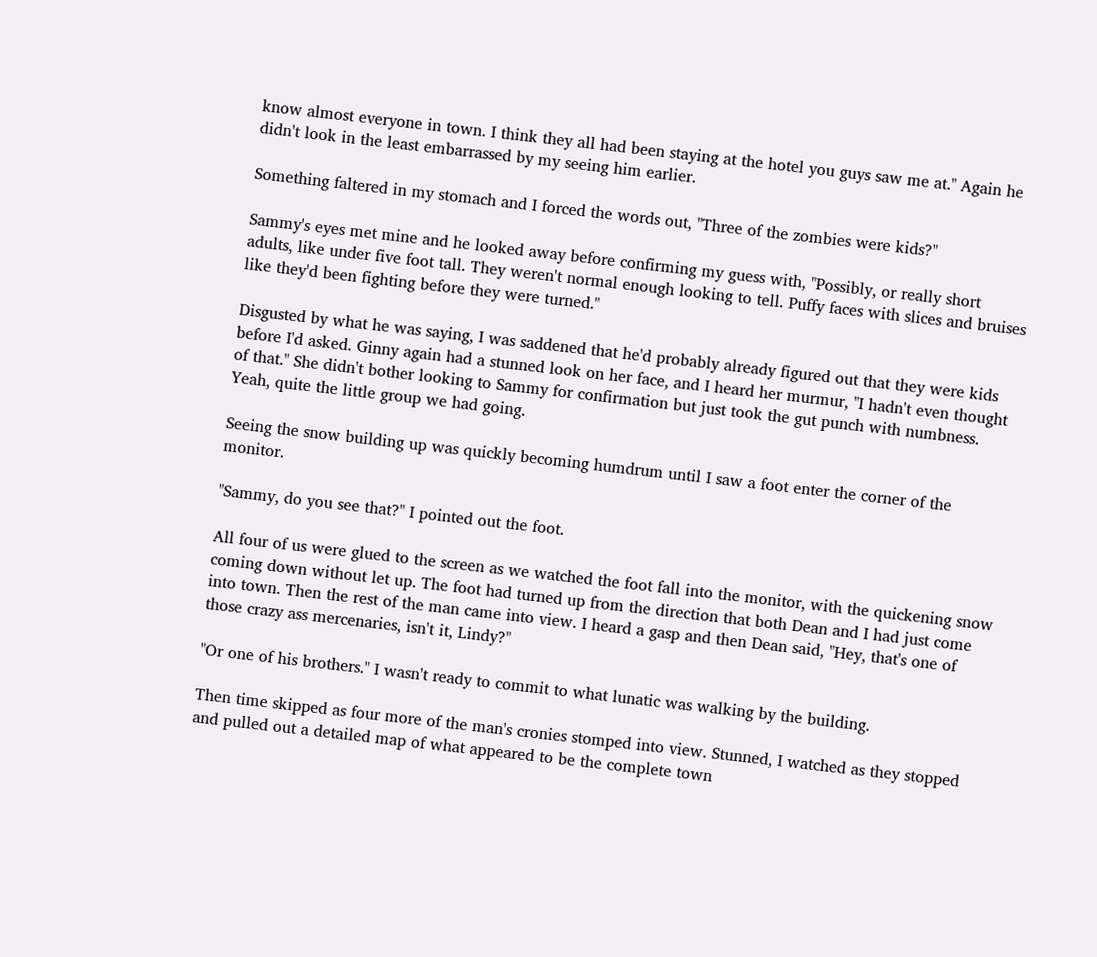know almost everyone in town. I think they all had been staying at the hotel you guys saw me at." Again he didn't look in the least embarrassed by my seeing him earlier.

Something faltered in my stomach and I forced the words out, "Three of the zombies were kids?"

Sammy's eyes met mine and he looked away before confirming my guess with, "Possibly, or really short adults, like under five foot tall. They weren't normal enough looking to tell. Puffy faces with slices and bruises like they'd been fighting before they were turned."

Disgusted by what he was saying, I was saddened that he'd probably already figured out that they were kids before I'd asked. Ginny again had a stunned look on her face, and I heard her murmur, "I hadn't even thought of that." She didn't bother looking to Sammy for confirmation but just took the gut punch with numbness. Yeah, quite the little group we had going.

Seeing the snow building up was quickly becoming humdrum until I saw a foot enter the corner of the monitor.

"Sammy, do you see that?" I pointed out the foot.

All four of us were glued to the screen as we watched the foot fall into the monitor, with the quickening snow coming down without let up. The foot had turned up from the direction that both Dean and I had just come into town. Then the rest of the man came into view. I heard a gasp and then Dean said, "Hey, that's one of those crazy ass mercenaries, isn't it, Lindy?"

"Or one of his brothers." I wasn't ready to commit to what lunatic was walking by the building.

Then time skipped as four more of the man's cronies stomped into view. Stunned, I watched as they stopped and pulled out a detailed map of what appeared to be the complete town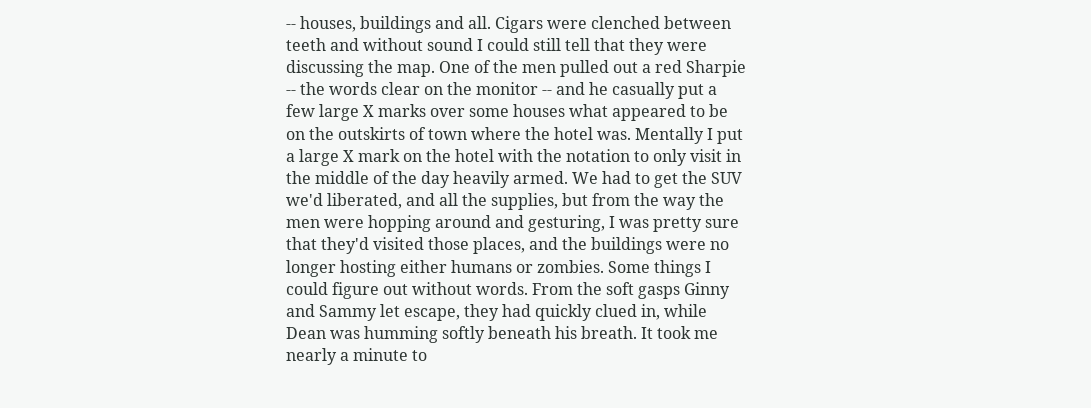-- houses, buildings and all. Cigars were clenched between teeth and without sound I could still tell that they were discussing the map. One of the men pulled out a red Sharpie -- the words clear on the monitor -- and he casually put a few large X marks over some houses what appeared to be on the outskirts of town where the hotel was. Mentally I put a large X mark on the hotel with the notation to only visit in the middle of the day heavily armed. We had to get the SUV we'd liberated, and all the supplies, but from the way the men were hopping around and gesturing, I was pretty sure that they'd visited those places, and the buildings were no longer hosting either humans or zombies. Some things I could figure out without words. From the soft gasps Ginny and Sammy let escape, they had quickly clued in, while Dean was humming softly beneath his breath. It took me nearly a minute to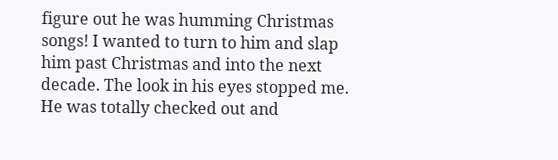figure out he was humming Christmas songs! I wanted to turn to him and slap him past Christmas and into the next decade. The look in his eyes stopped me. He was totally checked out and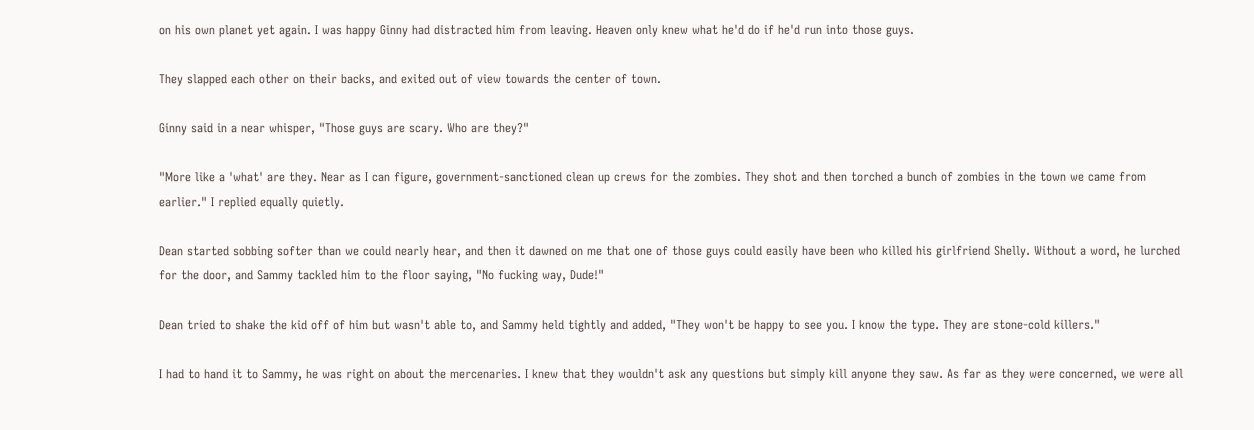on his own planet yet again. I was happy Ginny had distracted him from leaving. Heaven only knew what he'd do if he'd run into those guys.

They slapped each other on their backs, and exited out of view towards the center of town.

Ginny said in a near whisper, "Those guys are scary. Who are they?"

"More like a 'what' are they. Near as I can figure, government-sanctioned clean up crews for the zombies. They shot and then torched a bunch of zombies in the town we came from earlier." I replied equally quietly.

Dean started sobbing softer than we could nearly hear, and then it dawned on me that one of those guys could easily have been who killed his girlfriend Shelly. Without a word, he lurched for the door, and Sammy tackled him to the floor saying, "No fucking way, Dude!"

Dean tried to shake the kid off of him but wasn't able to, and Sammy held tightly and added, "They won't be happy to see you. I know the type. They are stone-cold killers."

I had to hand it to Sammy, he was right on about the mercenaries. I knew that they wouldn't ask any questions but simply kill anyone they saw. As far as they were concerned, we were all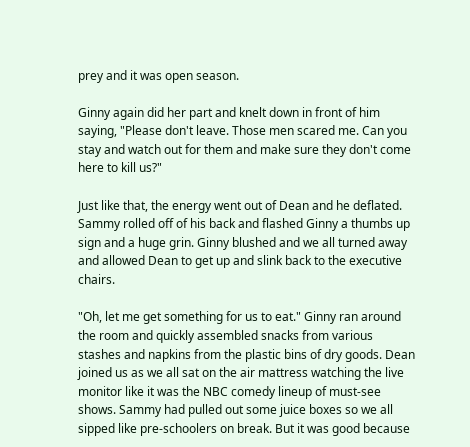prey and it was open season.

Ginny again did her part and knelt down in front of him saying, "Please don't leave. Those men scared me. Can you stay and watch out for them and make sure they don't come here to kill us?"

Just like that, the energy went out of Dean and he deflated. Sammy rolled off of his back and flashed Ginny a thumbs up sign and a huge grin. Ginny blushed and we all turned away and allowed Dean to get up and slink back to the executive chairs.

"Oh, let me get something for us to eat." Ginny ran around the room and quickly assembled snacks from various stashes and napkins from the plastic bins of dry goods. Dean joined us as we all sat on the air mattress watching the live monitor like it was the NBC comedy lineup of must-see shows. Sammy had pulled out some juice boxes so we all sipped like pre-schoolers on break. But it was good because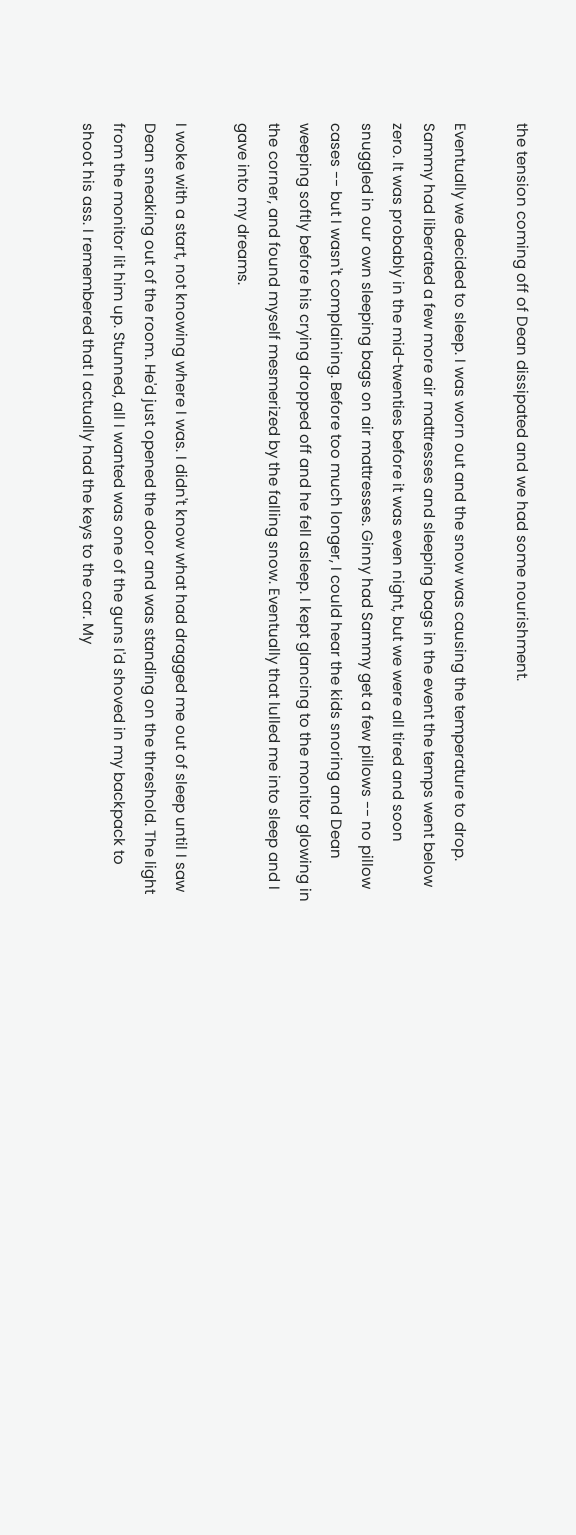the tension coming off of Dean dissipated and we had some nourishment.

Eventually we decided to sleep. I was worn out and the snow was causing the temperature to drop. Sammy had liberated a few more air mattresses and sleeping bags in the event the temps went below zero. It was probably in the mid-twenties before it was even night, but we were all tired and soon snuggled in our own sleeping bags on air mattresses. Ginny had Sammy get a few pillows -- no pillow cases -- but I wasn't complaining. Before too much longer, I could hear the kids snoring and Dean weeping softly before his crying dropped off and he fell asleep. I kept glancing to the monitor glowing in the corner, and found myself mesmerized by the falling snow. Eventually that lulled me into sleep and I gave into my dreams.

I woke with a start, not knowing where I was. I didn't know what had dragged me out of sleep until I saw Dean sneaking out of the room. He'd just opened the door and was standing on the threshold. The light from the monitor lit him up. Stunned, all I wanted was one of the guns I'd shoved in my backpack to shoot his ass. I remembered that I actually had the keys to the car. My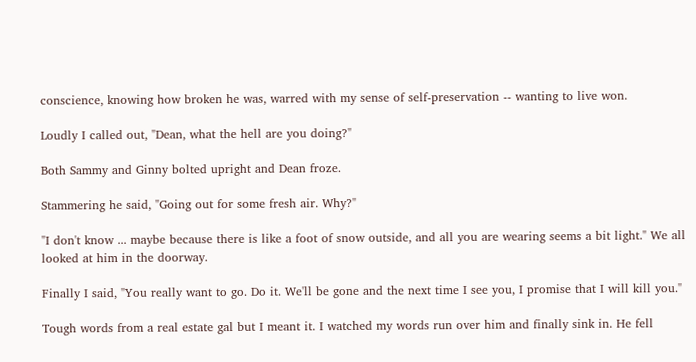conscience, knowing how broken he was, warred with my sense of self-preservation -- wanting to live won.

Loudly I called out, "Dean, what the hell are you doing?"

Both Sammy and Ginny bolted upright and Dean froze.

Stammering he said, "Going out for some fresh air. Why?"

"I don't know ... maybe because there is like a foot of snow outside, and all you are wearing seems a bit light." We all looked at him in the doorway.

Finally I said, "You really want to go. Do it. We'll be gone and the next time I see you, I promise that I will kill you."

Tough words from a real estate gal but I meant it. I watched my words run over him and finally sink in. He fell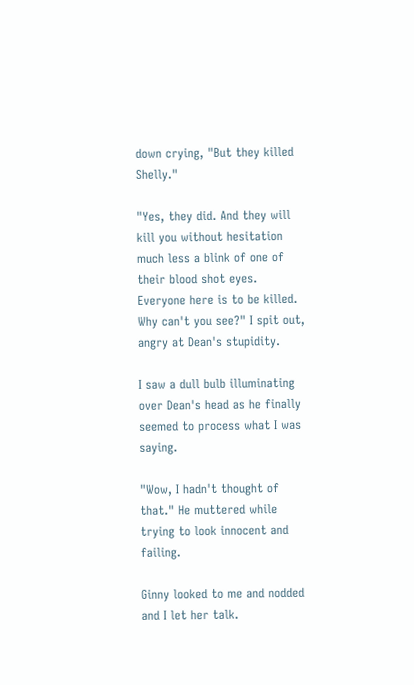down crying, "But they killed Shelly."

"Yes, they did. And they will kill you without hesitation much less a blink of one of their blood shot eyes. Everyone here is to be killed. Why can't you see?" I spit out, angry at Dean's stupidity.

I saw a dull bulb illuminating over Dean's head as he finally seemed to process what I was saying.

"Wow, I hadn't thought of that." He muttered while trying to look innocent and failing.

Ginny looked to me and nodded and I let her talk.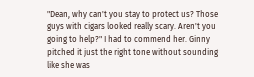"Dean, why can't you stay to protect us? Those guys with cigars looked really scary. Aren't you going to help?" I had to commend her. Ginny pitched it just the right tone without sounding like she was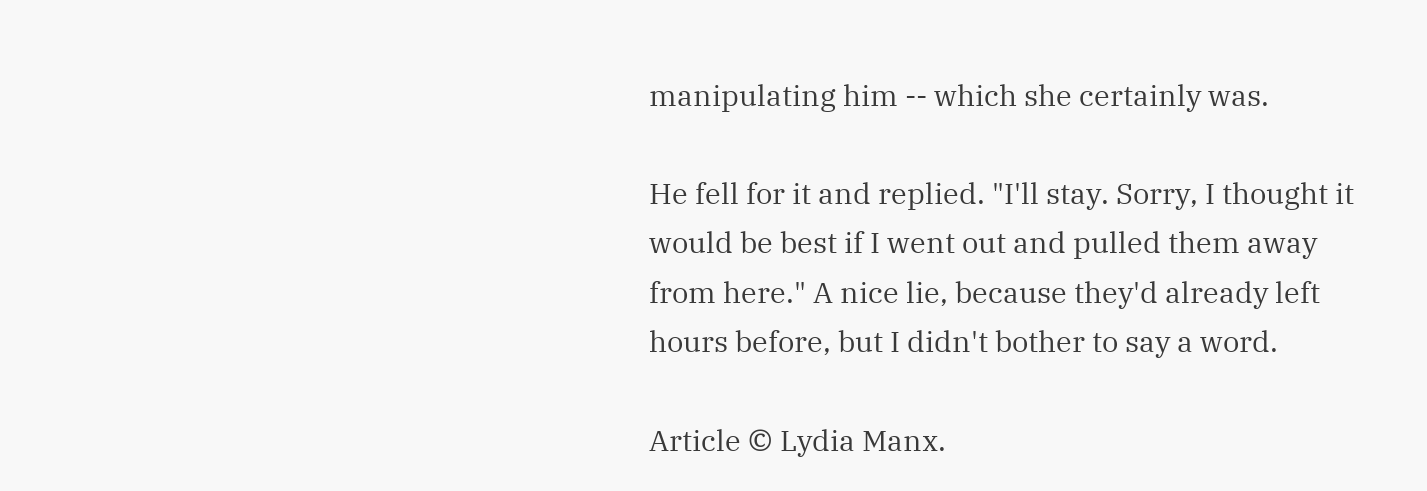manipulating him -- which she certainly was.

He fell for it and replied. "I'll stay. Sorry, I thought it would be best if I went out and pulled them away from here." A nice lie, because they'd already left hours before, but I didn't bother to say a word.

Article © Lydia Manx.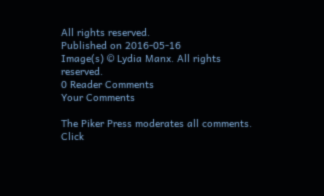All rights reserved.
Published on 2016-05-16
Image(s) © Lydia Manx. All rights reserved.
0 Reader Comments
Your Comments

The Piker Press moderates all comments.
Click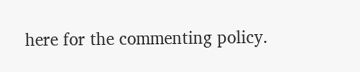here for the commenting policy.